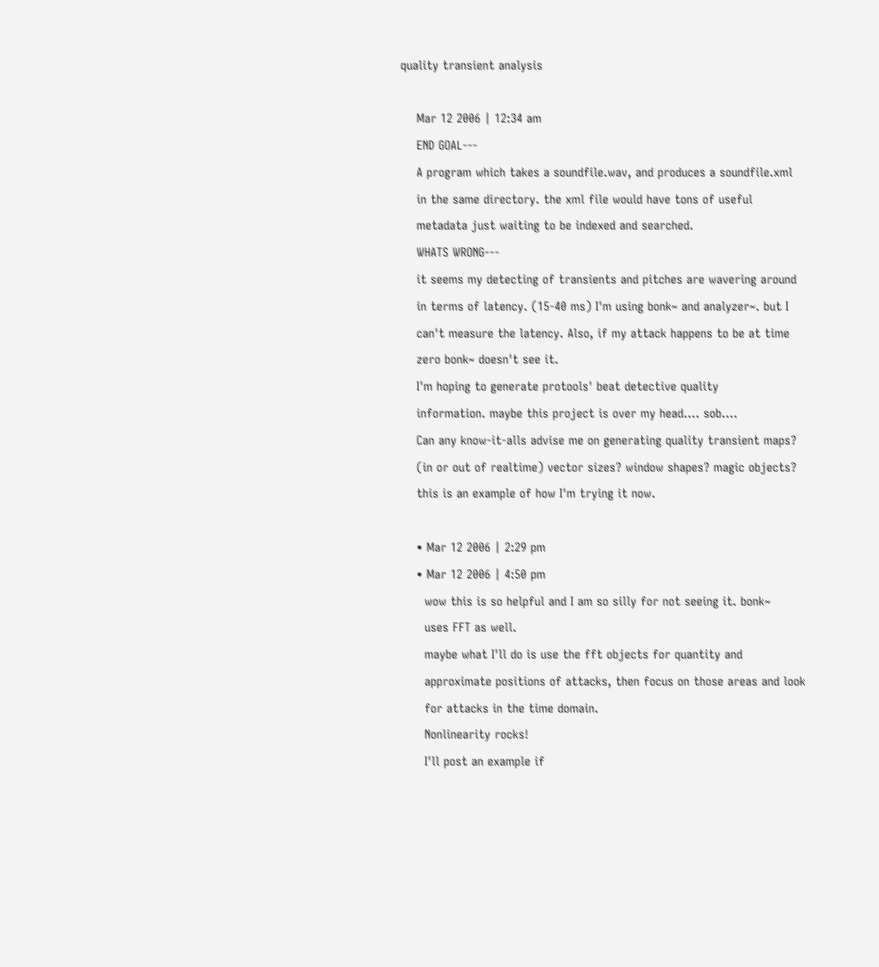quality transient analysis

    Mar 12 2006 | 12:34 am
    END GOAL---
    A program which takes a soundfile.wav, and produces a soundfile.xml
    in the same directory. the xml file would have tons of useful
    metadata just waiting to be indexed and searched.
    WHATS WRONG---
    it seems my detecting of transients and pitches are wavering around
    in terms of latency. (15-40 ms) I'm using bonk~ and analyzer~. but I
    can't measure the latency. Also, if my attack happens to be at time
    zero bonk~ doesn't see it.
    I'm hoping to generate protools' beat detective quality
    information. maybe this project is over my head.... sob....
    Can any know-it-alls advise me on generating quality transient maps?
    (in or out of realtime) vector sizes? window shapes? magic objects?
    this is an example of how I'm trying it now.

    • Mar 12 2006 | 2:29 pm
    • Mar 12 2006 | 4:50 pm
      wow this is so helpful and I am so silly for not seeing it. bonk~
      uses FFT as well.
      maybe what I'll do is use the fft objects for quantity and
      approximate positions of attacks, then focus on those areas and look
      for attacks in the time domain.
      Nonlinearity rocks!
      I'll post an example if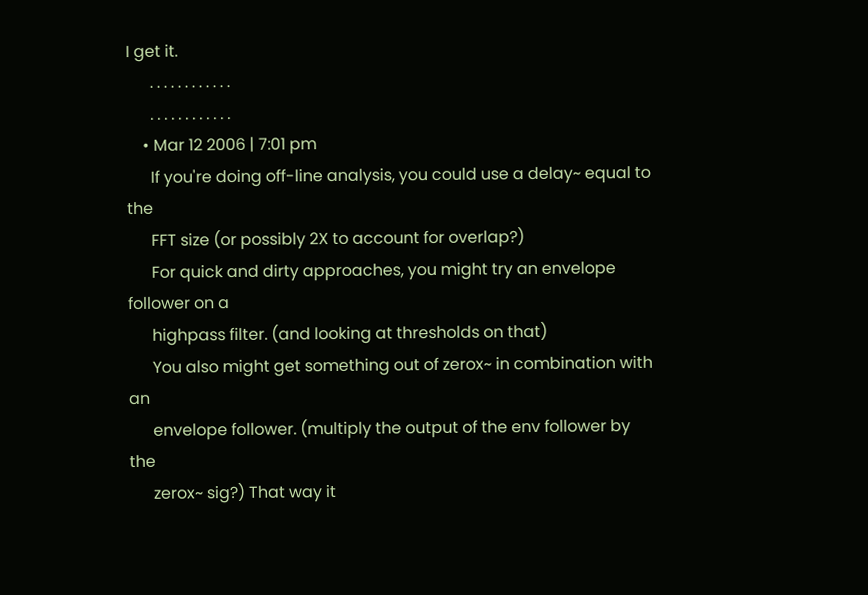I get it.
      . . . . . . . . . . . .
      . . . . . . . . . . . .
    • Mar 12 2006 | 7:01 pm
      If you're doing off-line analysis, you could use a delay~ equal to the
      FFT size (or possibly 2X to account for overlap?)
      For quick and dirty approaches, you might try an envelope follower on a
      highpass filter. (and looking at thresholds on that)
      You also might get something out of zerox~ in combination with an
      envelope follower. (multiply the output of the env follower by the
      zerox~ sig?) That way it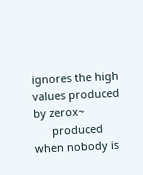ignores the high values produced by zerox~
      produced when nobody is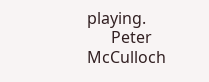playing.
      Peter McCulloch